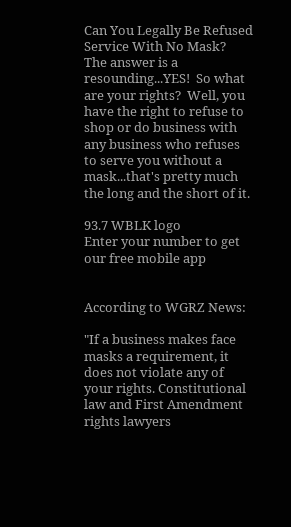Can You Legally Be Refused Service With No Mask?  The answer is a resounding...YES!  So what are your rights?  Well, you have the right to refuse to shop or do business with any business who refuses to serve you without a mask...that's pretty much the long and the short of it.

93.7 WBLK logo
Enter your number to get our free mobile app


According to WGRZ News:

"If a business makes face masks a requirement, it does not violate any of your rights. Constitutional law and First Amendment rights lawyers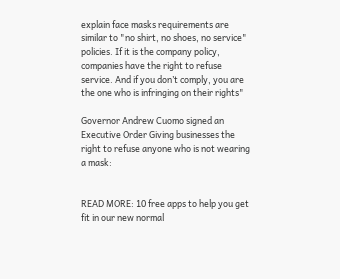explain face masks requirements are similar to "no shirt, no shoes, no service" policies. If it is the company policy, companies have the right to refuse service. And if you don’t comply, you are the one who is infringing on their rights"

Governor Andrew Cuomo signed an Executive Order Giving businesses the right to refuse anyone who is not wearing a mask:


READ MORE: 10 free apps to help you get fit in our new normal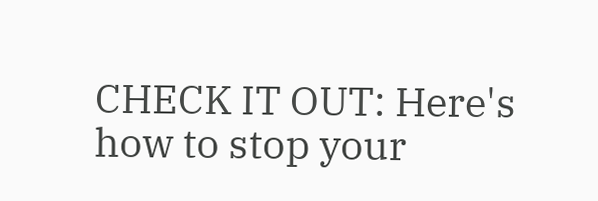CHECK IT OUT: Here's how to stop your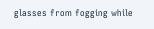glasses from fogging while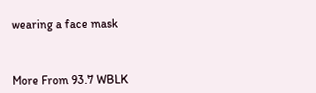wearing a face mask



More From 93.7 WBLK